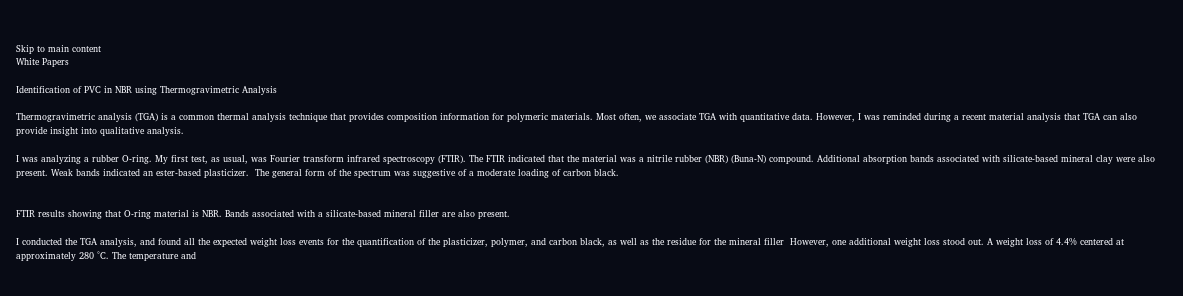Skip to main content
White Papers

Identification of PVC in NBR using Thermogravimetric Analysis

Thermogravimetric analysis (TGA) is a common thermal analysis technique that provides composition information for polymeric materials. Most often, we associate TGA with quantitative data. However, I was reminded during a recent material analysis that TGA can also provide insight into qualitative analysis.

I was analyzing a rubber O-ring. My first test, as usual, was Fourier transform infrared spectroscopy (FTIR). The FTIR indicated that the material was a nitrile rubber (NBR) (Buna-N) compound. Additional absorption bands associated with silicate-based mineral clay were also present. Weak bands indicated an ester-based plasticizer.  The general form of the spectrum was suggestive of a moderate loading of carbon black.


FTIR results showing that O-ring material is NBR. Bands associated with a silicate-based mineral filler are also present.

I conducted the TGA analysis, and found all the expected weight loss events for the quantification of the plasticizer, polymer, and carbon black, as well as the residue for the mineral filler  However, one additional weight loss stood out. A weight loss of 4.4% centered at approximately 280 °C. The temperature and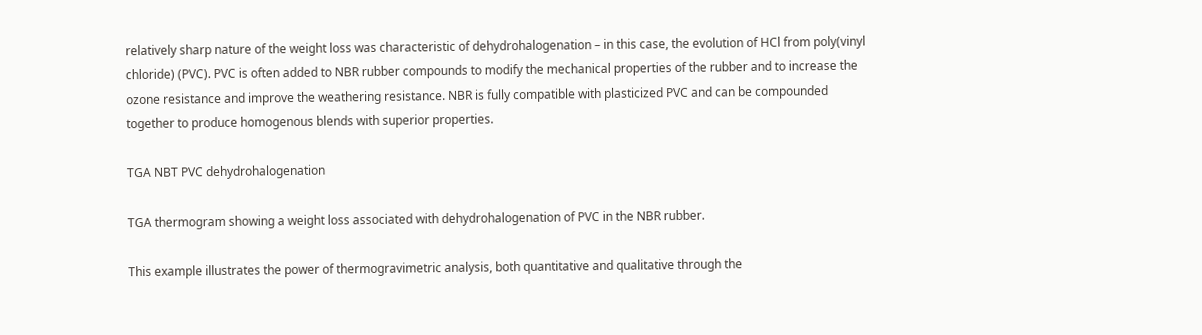relatively sharp nature of the weight loss was characteristic of dehydrohalogenation – in this case, the evolution of HCl from poly(vinyl chloride) (PVC). PVC is often added to NBR rubber compounds to modify the mechanical properties of the rubber and to increase the ozone resistance and improve the weathering resistance. NBR is fully compatible with plasticized PVC and can be compounded together to produce homogenous blends with superior properties.

TGA NBT PVC dehydrohalogenation

TGA thermogram showing a weight loss associated with dehydrohalogenation of PVC in the NBR rubber.

This example illustrates the power of thermogravimetric analysis, both quantitative and qualitative through the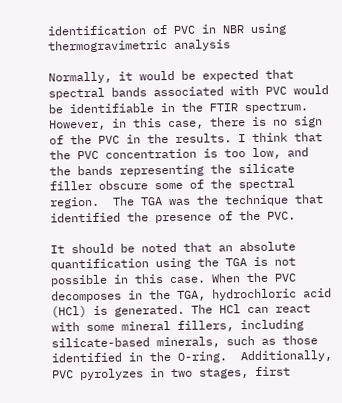identification of PVC in NBR using thermogravimetric analysis

Normally, it would be expected that spectral bands associated with PVC would be identifiable in the FTIR spectrum. However, in this case, there is no sign of the PVC in the results. I think that the PVC concentration is too low, and the bands representing the silicate filler obscure some of the spectral region.  The TGA was the technique that identified the presence of the PVC.

It should be noted that an absolute quantification using the TGA is not possible in this case. When the PVC decomposes in the TGA, hydrochloric acid (HCl) is generated. The HCl can react with some mineral fillers, including silicate-based minerals, such as those identified in the O-ring.  Additionally, PVC pyrolyzes in two stages, first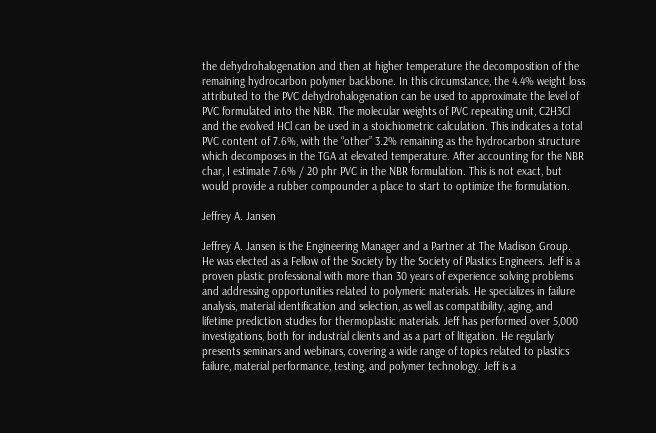the dehydrohalogenation and then at higher temperature the decomposition of the remaining hydrocarbon polymer backbone. In this circumstance, the 4.4% weight loss attributed to the PVC dehydrohalogenation can be used to approximate the level of PVC formulated into the NBR. The molecular weights of PVC repeating unit, C2H3Cl and the evolved HCl can be used in a stoichiometric calculation. This indicates a total PVC content of 7.6%, with the “other” 3.2% remaining as the hydrocarbon structure which decomposes in the TGA at elevated temperature. After accounting for the NBR char, I estimate 7.6% / 20 phr PVC in the NBR formulation. This is not exact, but would provide a rubber compounder a place to start to optimize the formulation.

Jeffrey A. Jansen

Jeffrey A. Jansen is the Engineering Manager and a Partner at The Madison Group. He was elected as a Fellow of the Society by the Society of Plastics Engineers. Jeff is a proven plastic professional with more than 30 years of experience solving problems and addressing opportunities related to polymeric materials. He specializes in failure analysis, material identification and selection, as well as compatibility, aging, and lifetime prediction studies for thermoplastic materials. Jeff has performed over 5,000 investigations, both for industrial clients and as a part of litigation. He regularly presents seminars and webinars, covering a wide range of topics related to plastics failure, material performance, testing, and polymer technology. Jeff is a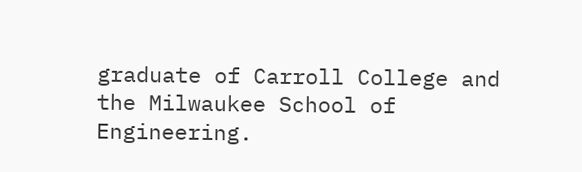graduate of Carroll College and the Milwaukee School of Engineering.